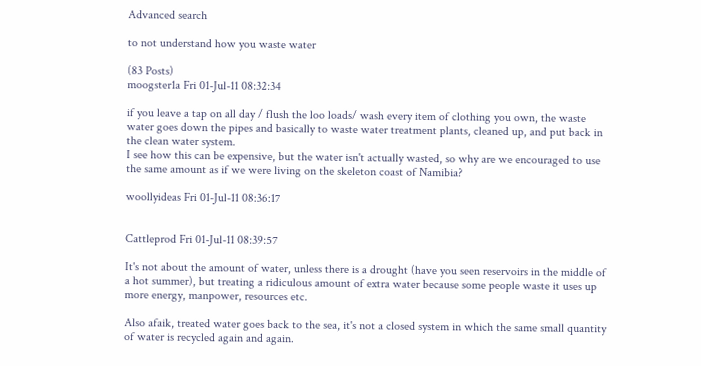Advanced search

to not understand how you waste water

(83 Posts)
moogster1a Fri 01-Jul-11 08:32:34

if you leave a tap on all day / flush the loo loads/ wash every item of clothing you own, the waste water goes down the pipes and basically to waste water treatment plants, cleaned up, and put back in the clean water system.
I see how this can be expensive, but the water isn't actually wasted, so why are we encouraged to use the same amount as if we were living on the skeleton coast of Namibia?

woollyideas Fri 01-Jul-11 08:36:17


Cattleprod Fri 01-Jul-11 08:39:57

It's not about the amount of water, unless there is a drought (have you seen reservoirs in the middle of a hot summer), but treating a ridiculous amount of extra water because some people waste it uses up more energy, manpower, resources etc.

Also afaik, treated water goes back to the sea, it's not a closed system in which the same small quantity of water is recycled again and again.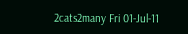2cats2many Fri 01-Jul-11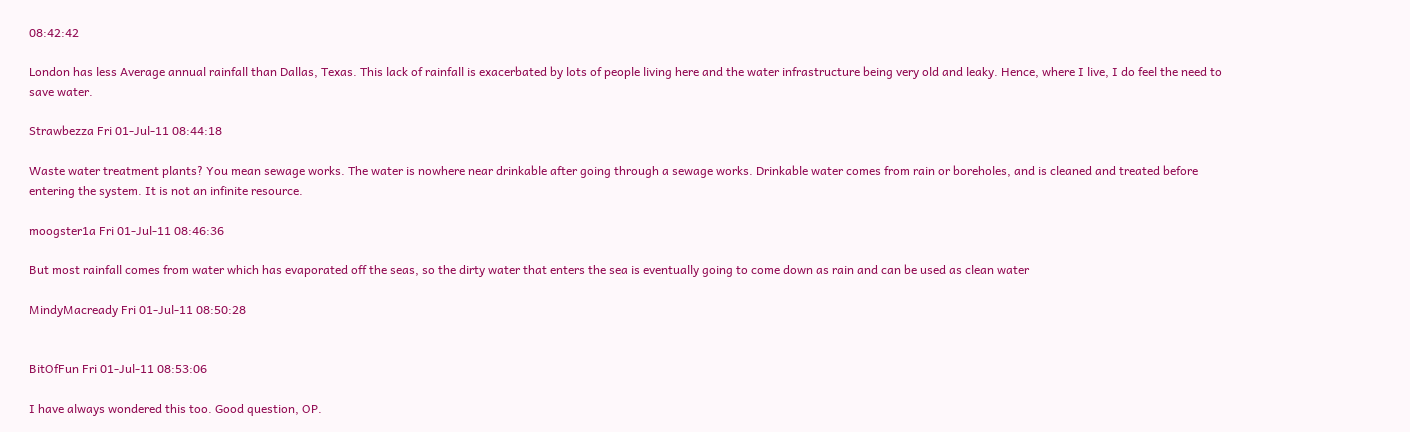08:42:42

London has less Average annual rainfall than Dallas, Texas. This lack of rainfall is exacerbated by lots of people living here and the water infrastructure being very old and leaky. Hence, where I live, I do feel the need to save water.

Strawbezza Fri 01-Jul-11 08:44:18

Waste water treatment plants? You mean sewage works. The water is nowhere near drinkable after going through a sewage works. Drinkable water comes from rain or boreholes, and is cleaned and treated before entering the system. It is not an infinite resource.

moogster1a Fri 01-Jul-11 08:46:36

But most rainfall comes from water which has evaporated off the seas, so the dirty water that enters the sea is eventually going to come down as rain and can be used as clean water

MindyMacready Fri 01-Jul-11 08:50:28


BitOfFun Fri 01-Jul-11 08:53:06

I have always wondered this too. Good question, OP.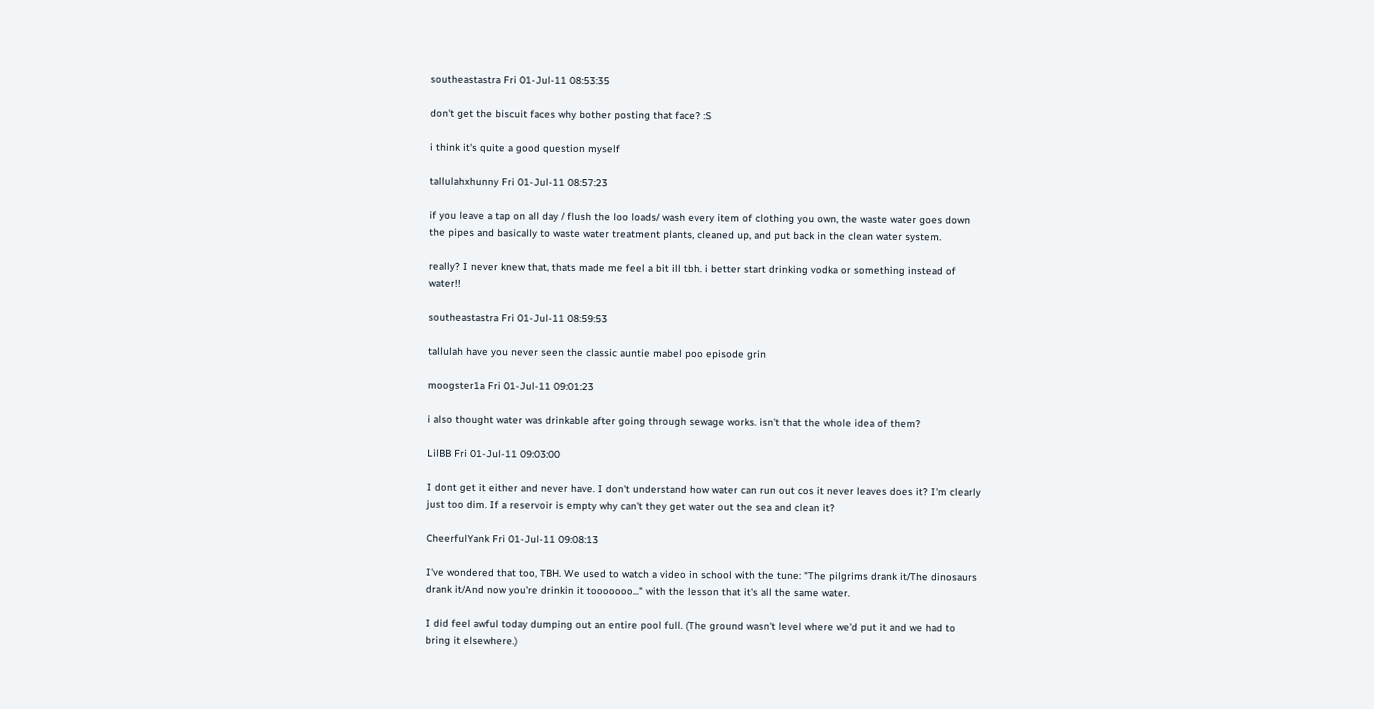southeastastra Fri 01-Jul-11 08:53:35

don't get the biscuit faces why bother posting that face? :S

i think it's quite a good question myself

tallulahxhunny Fri 01-Jul-11 08:57:23

if you leave a tap on all day / flush the loo loads/ wash every item of clothing you own, the waste water goes down the pipes and basically to waste water treatment plants, cleaned up, and put back in the clean water system.

really? I never knew that, thats made me feel a bit ill tbh. i better start drinking vodka or something instead of water!!

southeastastra Fri 01-Jul-11 08:59:53

tallulah have you never seen the classic auntie mabel poo episode grin

moogster1a Fri 01-Jul-11 09:01:23

i also thought water was drinkable after going through sewage works. isn't that the whole idea of them?

LilBB Fri 01-Jul-11 09:03:00

I dont get it either and never have. I don't understand how water can run out cos it never leaves does it? I'm clearly just too dim. If a reservoir is empty why can't they get water out the sea and clean it?

CheerfulYank Fri 01-Jul-11 09:08:13

I've wondered that too, TBH. We used to watch a video in school with the tune: "The pilgrims drank it/The dinosaurs drank it/And now you're drinkin it tooooooo..." with the lesson that it's all the same water.

I did feel awful today dumping out an entire pool full. (The ground wasn't level where we'd put it and we had to bring it elsewhere.)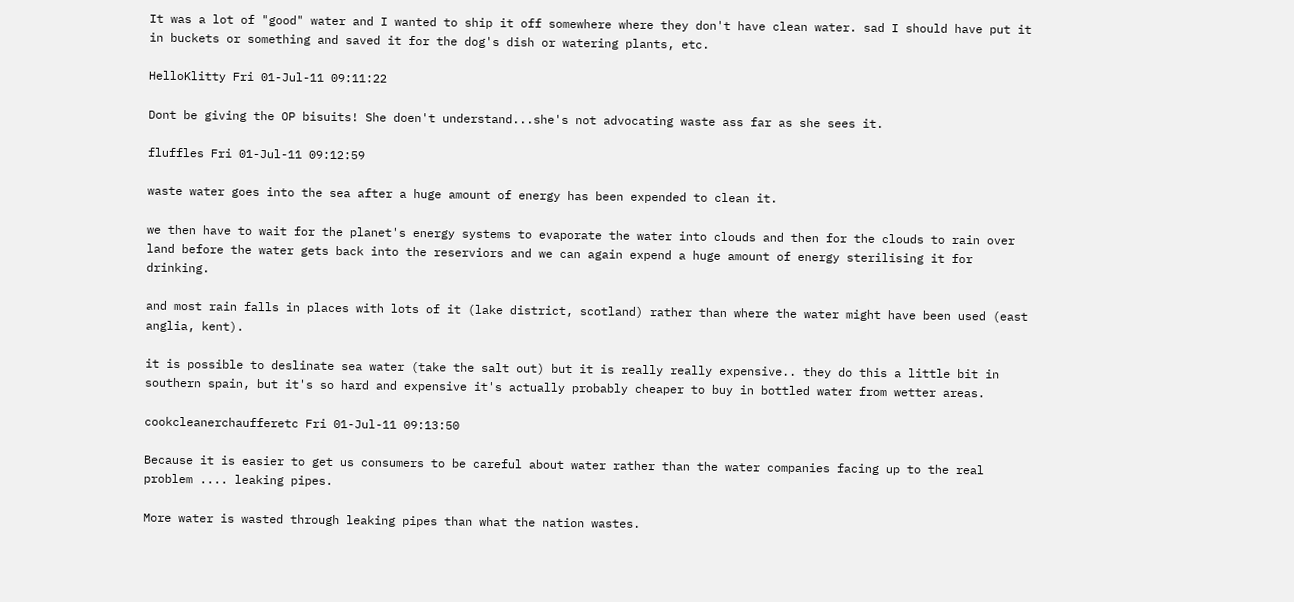It was a lot of "good" water and I wanted to ship it off somewhere where they don't have clean water. sad I should have put it in buckets or something and saved it for the dog's dish or watering plants, etc.

HelloKlitty Fri 01-Jul-11 09:11:22

Dont be giving the OP bisuits! She doen't understand...she's not advocating waste ass far as she sees it.

fluffles Fri 01-Jul-11 09:12:59

waste water goes into the sea after a huge amount of energy has been expended to clean it.

we then have to wait for the planet's energy systems to evaporate the water into clouds and then for the clouds to rain over land before the water gets back into the reserviors and we can again expend a huge amount of energy sterilising it for drinking.

and most rain falls in places with lots of it (lake district, scotland) rather than where the water might have been used (east anglia, kent).

it is possible to deslinate sea water (take the salt out) but it is really really expensive.. they do this a little bit in southern spain, but it's so hard and expensive it's actually probably cheaper to buy in bottled water from wetter areas.

cookcleanerchaufferetc Fri 01-Jul-11 09:13:50

Because it is easier to get us consumers to be careful about water rather than the water companies facing up to the real problem .... leaking pipes.

More water is wasted through leaking pipes than what the nation wastes.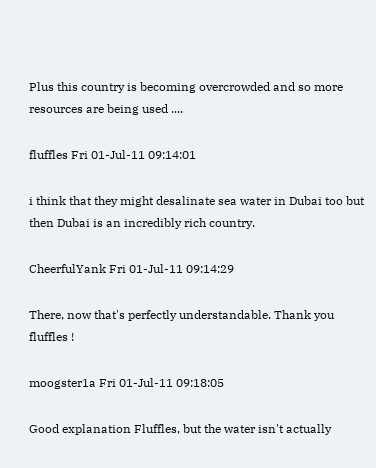Plus this country is becoming overcrowded and so more resources are being used ....

fluffles Fri 01-Jul-11 09:14:01

i think that they might desalinate sea water in Dubai too but then Dubai is an incredibly rich country.

CheerfulYank Fri 01-Jul-11 09:14:29

There, now that's perfectly understandable. Thank you fluffles !

moogster1a Fri 01-Jul-11 09:18:05

Good explanation Fluffles, but the water isn't actually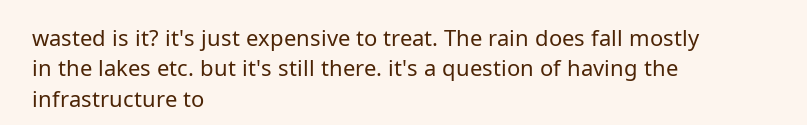wasted is it? it's just expensive to treat. The rain does fall mostly in the lakes etc. but it's still there. it's a question of having the infrastructure to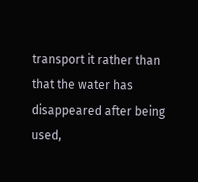transport it rather than that the water has disappeared after being used,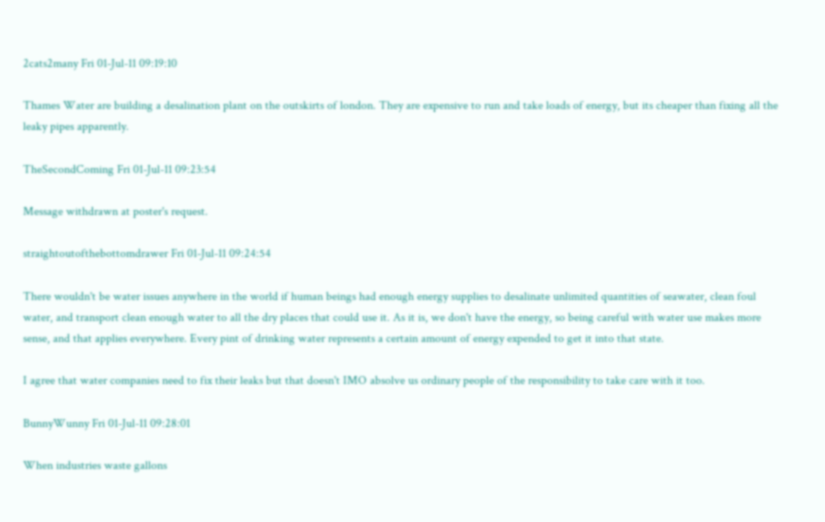2cats2many Fri 01-Jul-11 09:19:10

Thames Water are building a desalination plant on the outskirts of london. They are expensive to run and take loads of energy, but its cheaper than fixing all the leaky pipes apparently.

TheSecondComing Fri 01-Jul-11 09:23:54

Message withdrawn at poster's request.

straightoutofthebottomdrawer Fri 01-Jul-11 09:24:54

There wouldn't be water issues anywhere in the world if human beings had enough energy supplies to desalinate unlimited quantities of seawater, clean foul water, and transport clean enough water to all the dry places that could use it. As it is, we don't have the energy, so being careful with water use makes more sense, and that applies everywhere. Every pint of drinking water represents a certain amount of energy expended to get it into that state.

I agree that water companies need to fix their leaks but that doesn't IMO absolve us ordinary people of the responsibility to take care with it too.

BunnyWunny Fri 01-Jul-11 09:28:01

When industries waste gallons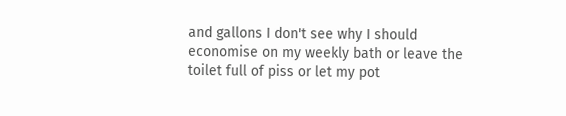and gallons I don't see why I should economise on my weekly bath or leave the toilet full of piss or let my pot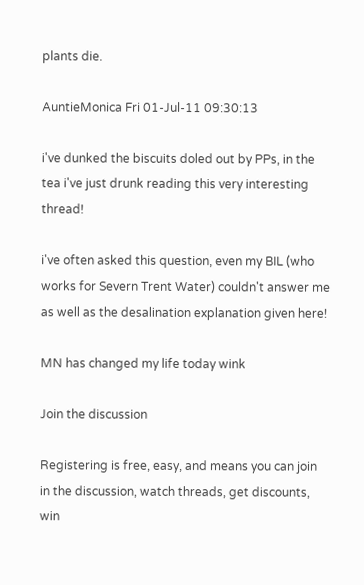plants die.

AuntieMonica Fri 01-Jul-11 09:30:13

i've dunked the biscuits doled out by PPs, in the tea i've just drunk reading this very interesting thread!

i've often asked this question, even my BIL (who works for Severn Trent Water) couldn't answer me as well as the desalination explanation given here!

MN has changed my life today wink

Join the discussion

Registering is free, easy, and means you can join in the discussion, watch threads, get discounts, win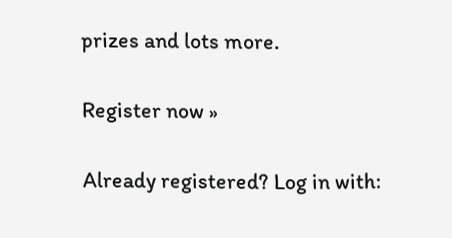prizes and lots more.

Register now »

Already registered? Log in with: